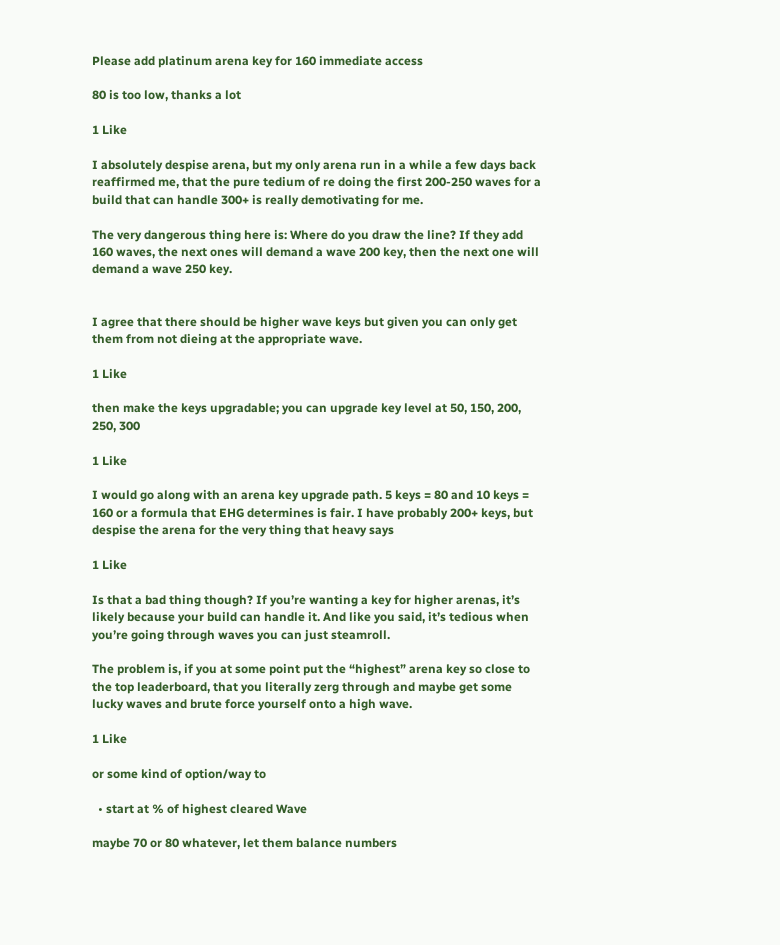Please add platinum arena key for 160 immediate access

80 is too low, thanks a lot

1 Like

I absolutely despise arena, but my only arena run in a while a few days back reaffirmed me, that the pure tedium of re doing the first 200-250 waves for a build that can handle 300+ is really demotivating for me.

The very dangerous thing here is: Where do you draw the line? If they add 160 waves, the next ones will demand a wave 200 key, then the next one will demand a wave 250 key.


I agree that there should be higher wave keys but given you can only get them from not dieing at the appropriate wave.

1 Like

then make the keys upgradable; you can upgrade key level at 50, 150, 200, 250, 300

1 Like

I would go along with an arena key upgrade path. 5 keys = 80 and 10 keys = 160 or a formula that EHG determines is fair. I have probably 200+ keys, but despise the arena for the very thing that heavy says

1 Like

Is that a bad thing though? If you’re wanting a key for higher arenas, it’s likely because your build can handle it. And like you said, it’s tedious when you’re going through waves you can just steamroll.

The problem is, if you at some point put the “highest” arena key so close to the top leaderboard, that you literally zerg through and maybe get some lucky waves and brute force yourself onto a high wave.

1 Like

or some kind of option/way to

  • start at % of highest cleared Wave

maybe 70 or 80 whatever, let them balance numbers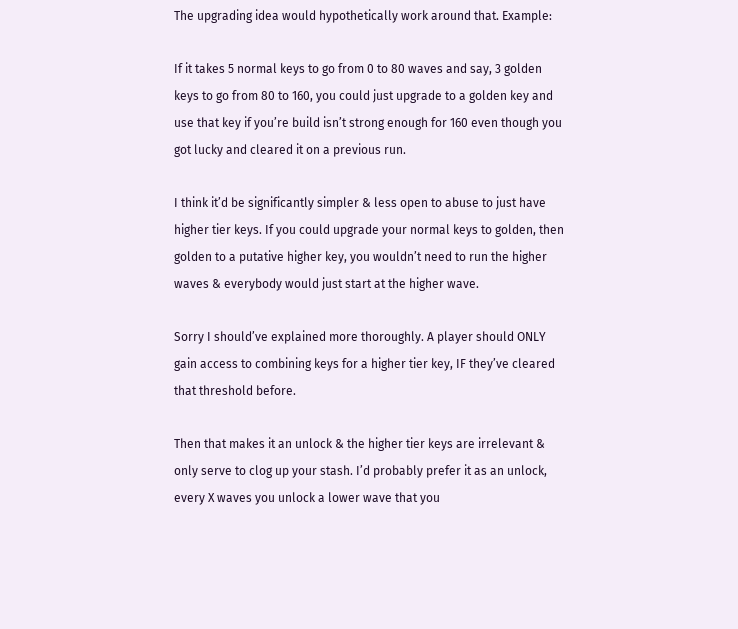The upgrading idea would hypothetically work around that. Example:

If it takes 5 normal keys to go from 0 to 80 waves and say, 3 golden keys to go from 80 to 160, you could just upgrade to a golden key and use that key if you’re build isn’t strong enough for 160 even though you got lucky and cleared it on a previous run.

I think it’d be significantly simpler & less open to abuse to just have higher tier keys. If you could upgrade your normal keys to golden, then golden to a putative higher key, you wouldn’t need to run the higher waves & everybody would just start at the higher wave.

Sorry I should’ve explained more thoroughly. A player should ONLY gain access to combining keys for a higher tier key, IF they’ve cleared that threshold before.

Then that makes it an unlock & the higher tier keys are irrelevant & only serve to clog up your stash. I’d probably prefer it as an unlock, every X waves you unlock a lower wave that you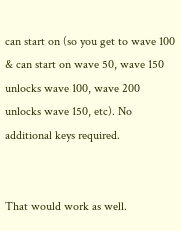can start on (so you get to wave 100 & can start on wave 50, wave 150 unlocks wave 100, wave 200 unlocks wave 150, etc). No additional keys required.


That would work as well.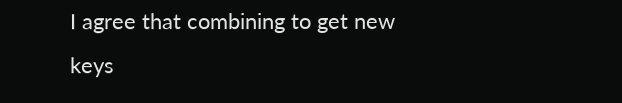I agree that combining to get new keys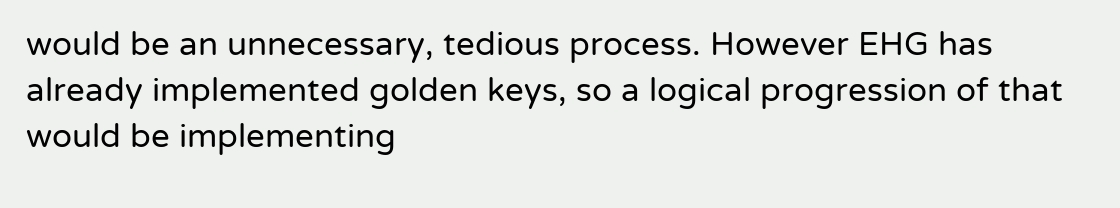would be an unnecessary, tedious process. However EHG has already implemented golden keys, so a logical progression of that would be implementing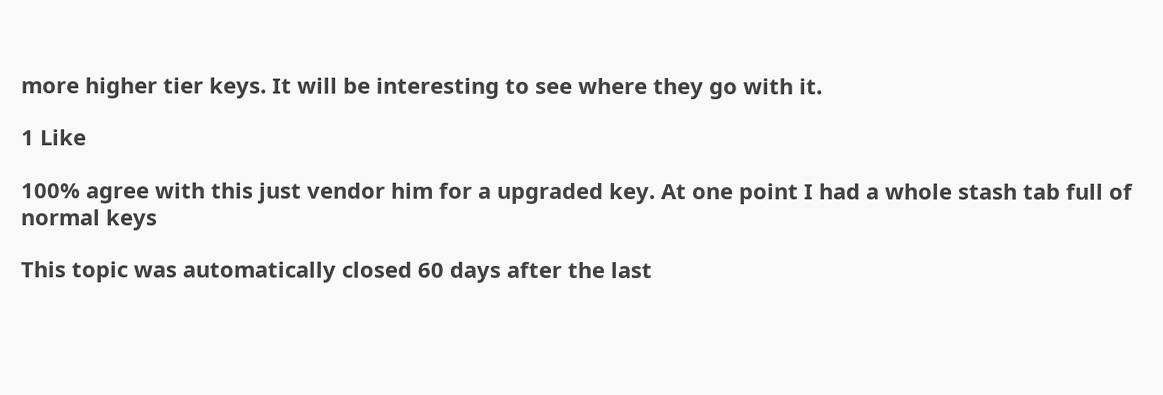more higher tier keys. It will be interesting to see where they go with it.

1 Like

100% agree with this just vendor him for a upgraded key. At one point I had a whole stash tab full of normal keys

This topic was automatically closed 60 days after the last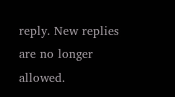reply. New replies are no longer allowed.